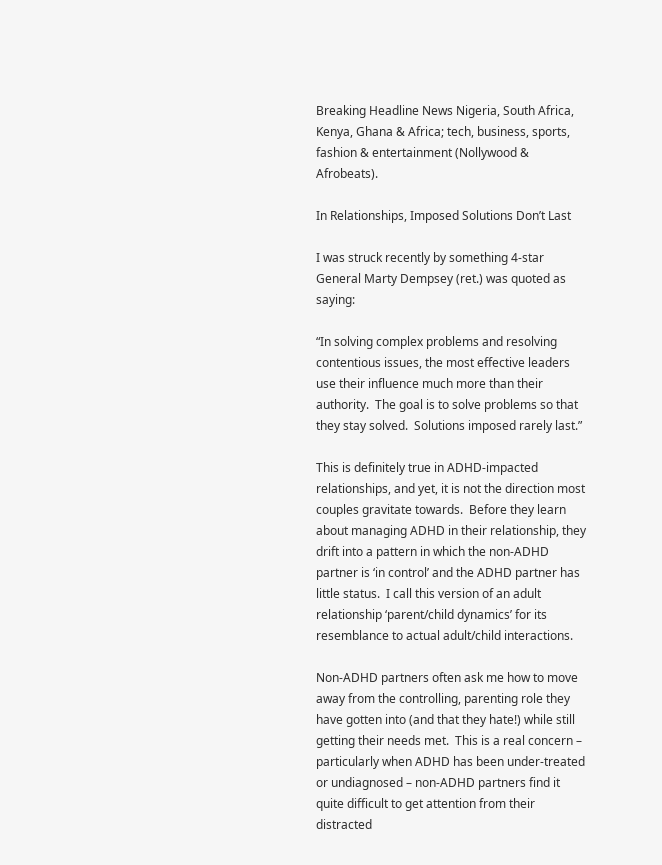Breaking Headline News Nigeria, South Africa, Kenya, Ghana & Africa; tech, business, sports, fashion & entertainment (Nollywood & Afrobeats).

In Relationships, Imposed Solutions Don’t Last

I was struck recently by something 4-star General Marty Dempsey (ret.) was quoted as saying:

“In solving complex problems and resolving contentious issues, the most effective leaders use their influence much more than their authority.  The goal is to solve problems so that they stay solved.  Solutions imposed rarely last.”

This is definitely true in ADHD-impacted relationships, and yet, it is not the direction most couples gravitate towards.  Before they learn about managing ADHD in their relationship, they drift into a pattern in which the non-ADHD partner is ‘in control’ and the ADHD partner has little status.  I call this version of an adult relationship ‘parent/child dynamics’ for its resemblance to actual adult/child interactions.

Non-ADHD partners often ask me how to move away from the controlling, parenting role they have gotten into (and that they hate!) while still getting their needs met.  This is a real concern – particularly when ADHD has been under-treated or undiagnosed – non-ADHD partners find it quite difficult to get attention from their distracted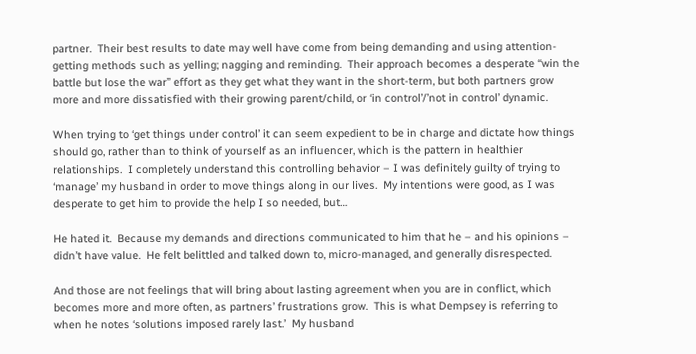partner.  Their best results to date may well have come from being demanding and using attention-getting methods such as yelling; nagging and reminding.  Their approach becomes a desperate “win the battle but lose the war” effort as they get what they want in the short-term, but both partners grow more and more dissatisfied with their growing parent/child, or ‘in control’/’not in control’ dynamic.

When trying to ‘get things under control’ it can seem expedient to be in charge and dictate how things should go, rather than to think of yourself as an influencer, which is the pattern in healthier relationships.  I completely understand this controlling behavior – I was definitely guilty of trying to ‘manage’ my husband in order to move things along in our lives.  My intentions were good, as I was desperate to get him to provide the help I so needed, but…

He hated it.  Because my demands and directions communicated to him that he – and his opinions – didn’t have value.  He felt belittled and talked down to, micro-managed, and generally disrespected.

And those are not feelings that will bring about lasting agreement when you are in conflict, which becomes more and more often, as partners’ frustrations grow.  This is what Dempsey is referring to when he notes ‘solutions imposed rarely last.’  My husband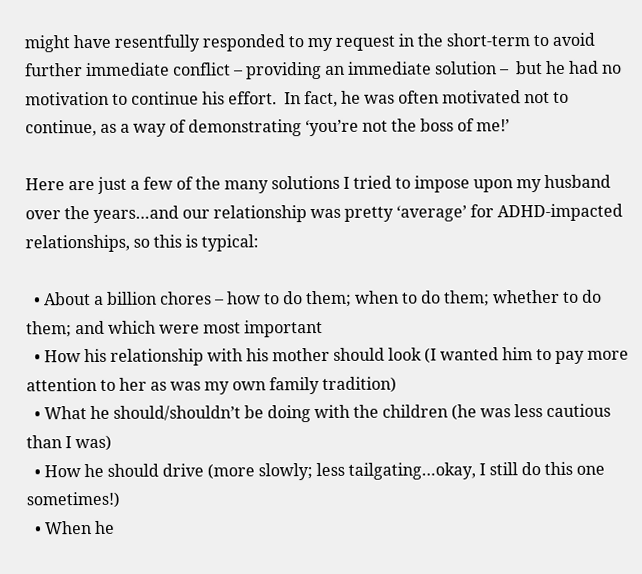might have resentfully responded to my request in the short-term to avoid further immediate conflict – providing an immediate solution –  but he had no motivation to continue his effort.  In fact, he was often motivated not to continue, as a way of demonstrating ‘you’re not the boss of me!’

Here are just a few of the many solutions I tried to impose upon my husband over the years…and our relationship was pretty ‘average’ for ADHD-impacted relationships, so this is typical:

  • About a billion chores – how to do them; when to do them; whether to do them; and which were most important
  • How his relationship with his mother should look (I wanted him to pay more attention to her as was my own family tradition)
  • What he should/shouldn’t be doing with the children (he was less cautious than I was)
  • How he should drive (more slowly; less tailgating…okay, I still do this one sometimes!)
  • When he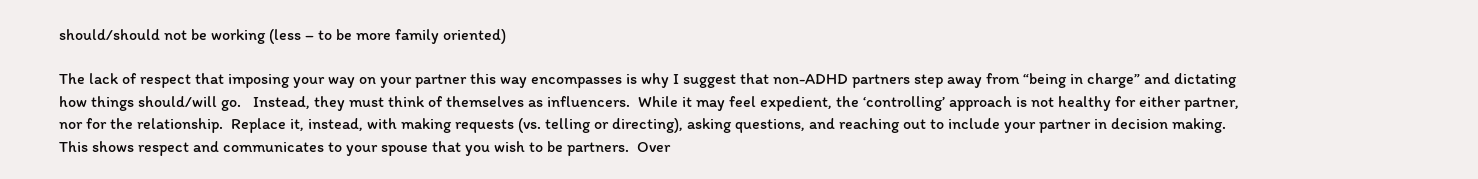should/should not be working (less – to be more family oriented)

The lack of respect that imposing your way on your partner this way encompasses is why I suggest that non-ADHD partners step away from “being in charge” and dictating how things should/will go.   Instead, they must think of themselves as influencers.  While it may feel expedient, the ‘controlling’ approach is not healthy for either partner, nor for the relationship.  Replace it, instead, with making requests (vs. telling or directing), asking questions, and reaching out to include your partner in decision making.  This shows respect and communicates to your spouse that you wish to be partners.  Over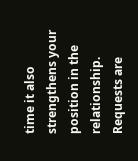time it also strengthens your position in the relationship.  Requests are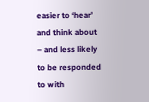easier to ‘hear’ and think about – and less likely to be responded to with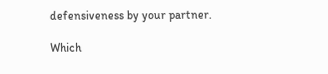defensiveness by your partner.

Which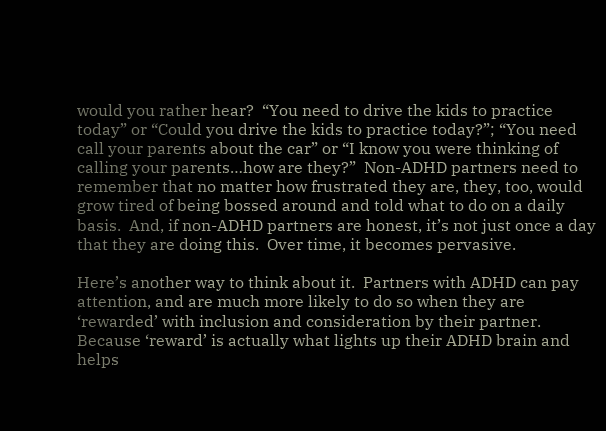would you rather hear?  “You need to drive the kids to practice today” or “Could you drive the kids to practice today?”; “You need call your parents about the car” or “I know you were thinking of calling your parents…how are they?”  Non-ADHD partners need to remember that no matter how frustrated they are, they, too, would grow tired of being bossed around and told what to do on a daily basis.  And, if non-ADHD partners are honest, it’s not just once a day that they are doing this.  Over time, it becomes pervasive.

Here’s another way to think about it.  Partners with ADHD can pay attention, and are much more likely to do so when they are ‘rewarded’ with inclusion and consideration by their partner.  Because ‘reward’ is actually what lights up their ADHD brain and helps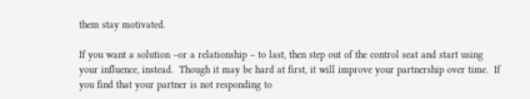them stay motivated.

If you want a solution –or a relationship – to last, then step out of the control seat and start using your influence, instead.  Though it may be hard at first, it will improve your partnership over time.  If you find that your partner is not responding to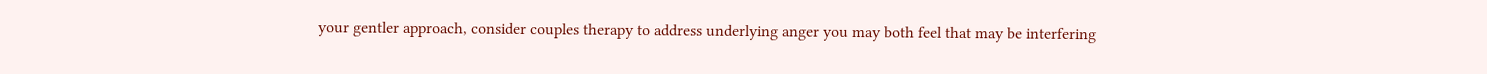your gentler approach, consider couples therapy to address underlying anger you may both feel that may be interfering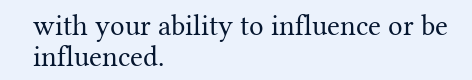with your ability to influence or be influenced.